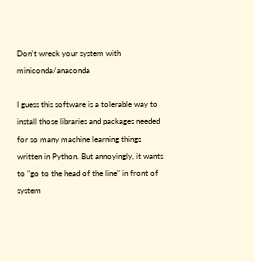Don't wreck your system with miniconda/anaconda

I guess this software is a tolerable way to install those libraries and packages needed for so many machine learning things written in Python. But annoyingly, it wants to "go to the head of the line" in front of system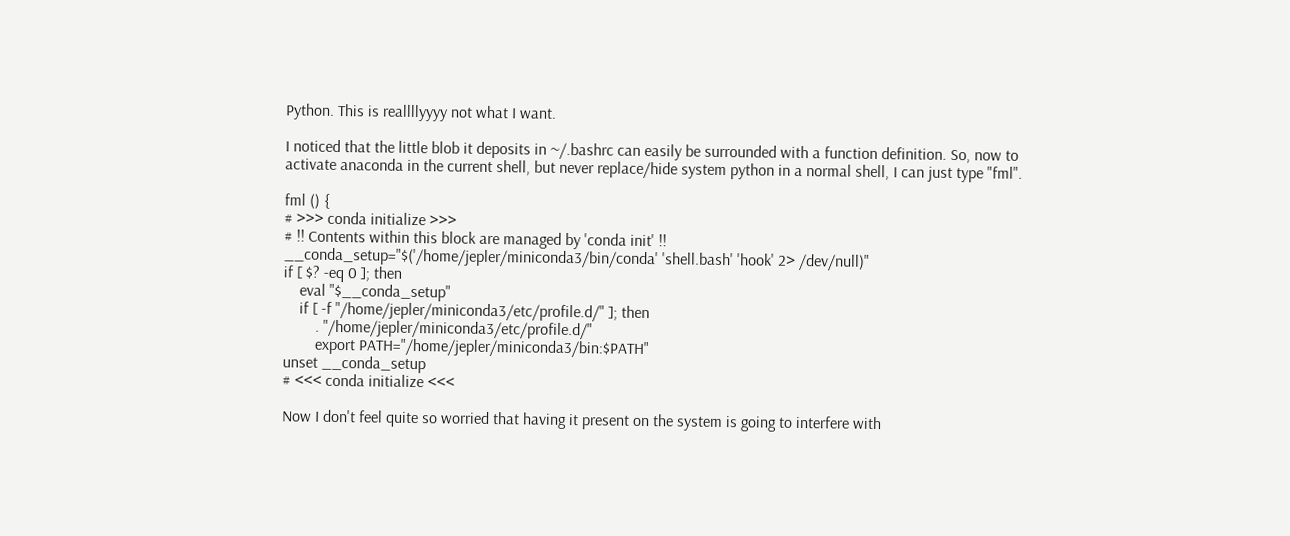Python. This is reallllyyyy not what I want.

I noticed that the little blob it deposits in ~/.bashrc can easily be surrounded with a function definition. So, now to activate anaconda in the current shell, but never replace/hide system python in a normal shell, I can just type "fml".

fml () {
# >>> conda initialize >>>
# !! Contents within this block are managed by 'conda init' !!
__conda_setup="$('/home/jepler/miniconda3/bin/conda' 'shell.bash' 'hook' 2> /dev/null)"
if [ $? -eq 0 ]; then
    eval "$__conda_setup"
    if [ -f "/home/jepler/miniconda3/etc/profile.d/" ]; then
        . "/home/jepler/miniconda3/etc/profile.d/"
        export PATH="/home/jepler/miniconda3/bin:$PATH"
unset __conda_setup
# <<< conda initialize <<<

Now I don't feel quite so worried that having it present on the system is going to interfere with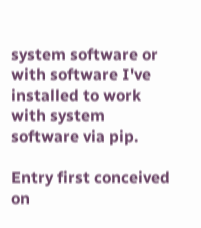system software or with software I've installed to work with system software via pip.

Entry first conceived on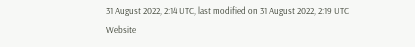31 August 2022, 2:14 UTC, last modified on 31 August 2022, 2:19 UTC
Website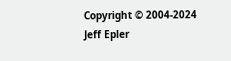Copyright © 2004-2024 Jeff Epler